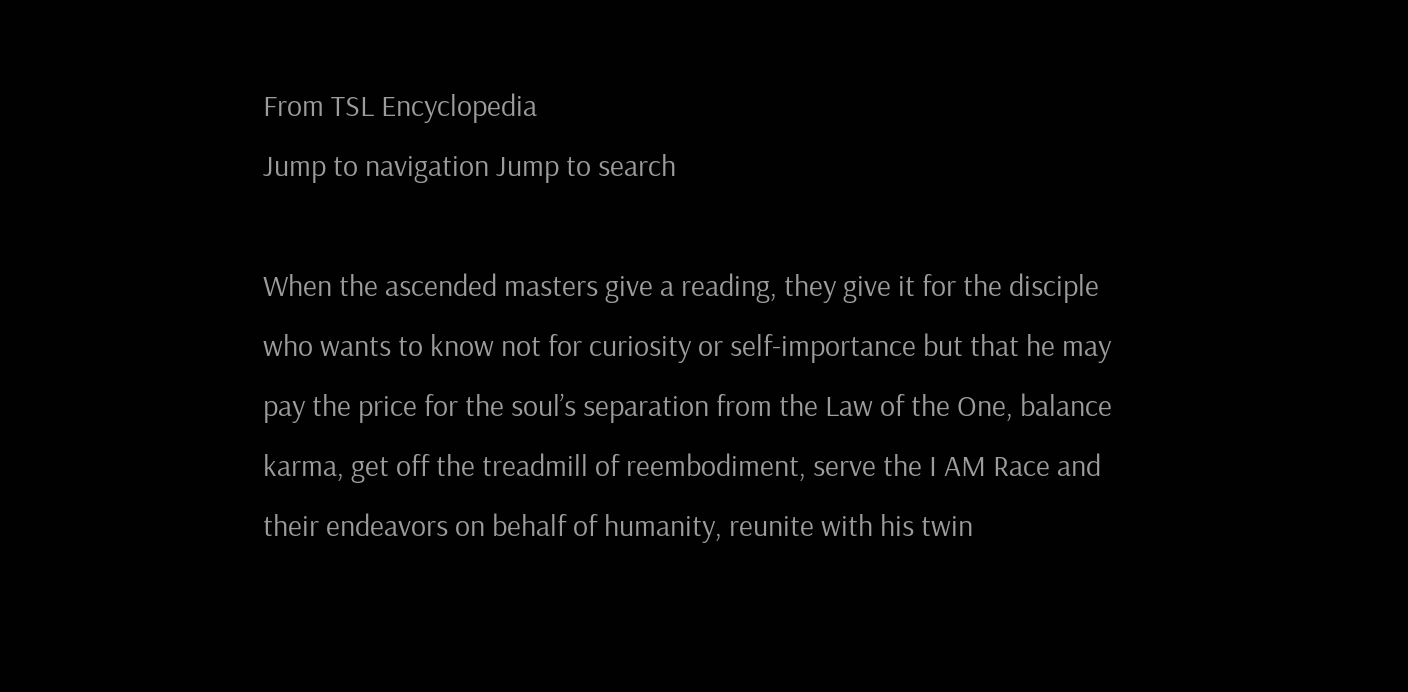From TSL Encyclopedia
Jump to navigation Jump to search

When the ascended masters give a reading, they give it for the disciple who wants to know not for curiosity or self-importance but that he may pay the price for the soul’s separation from the Law of the One, balance karma, get off the treadmill of reembodiment, serve the I AM Race and their endeavors on behalf of humanity, reunite with his twin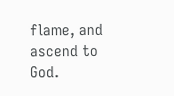flame, and ascend to God.